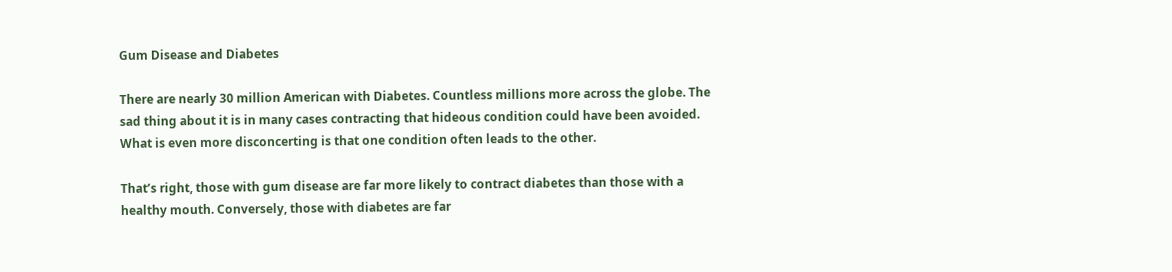Gum Disease and Diabetes

There are nearly 30 million American with Diabetes. Countless millions more across the globe. The sad thing about it is in many cases contracting that hideous condition could have been avoided.  What is even more disconcerting is that one condition often leads to the other.

That’s right, those with gum disease are far more likely to contract diabetes than those with a healthy mouth. Conversely, those with diabetes are far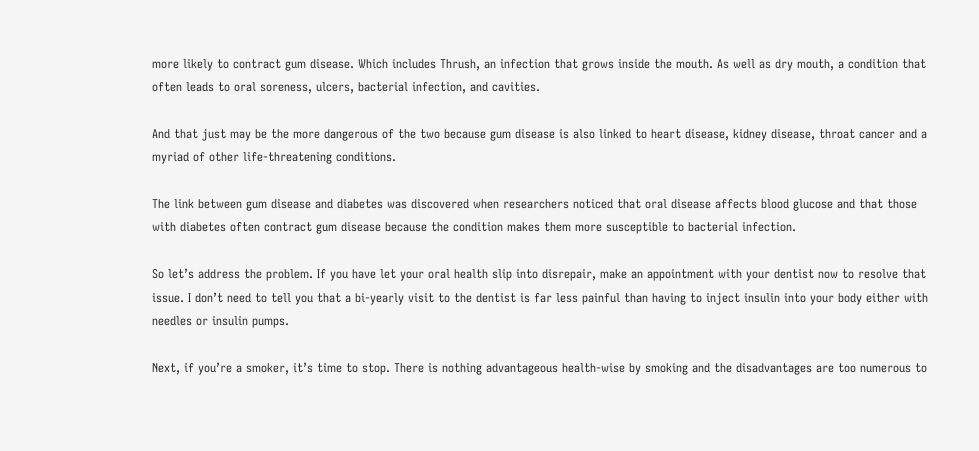more likely to contract gum disease. Which includes Thrush, an infection that grows inside the mouth. As well as dry mouth, a condition that often leads to oral soreness, ulcers, bacterial infection, and cavities.

And that just may be the more dangerous of the two because gum disease is also linked to heart disease, kidney disease, throat cancer and a myriad of other life-threatening conditions.

The link between gum disease and diabetes was discovered when researchers noticed that oral disease affects blood glucose and that those with diabetes often contract gum disease because the condition makes them more susceptible to bacterial infection.

So let’s address the problem. If you have let your oral health slip into disrepair, make an appointment with your dentist now to resolve that issue. I don’t need to tell you that a bi-yearly visit to the dentist is far less painful than having to inject insulin into your body either with needles or insulin pumps.

Next, if you’re a smoker, it’s time to stop. There is nothing advantageous health-wise by smoking and the disadvantages are too numerous to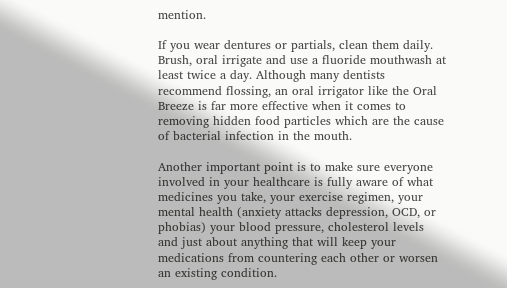mention.

If you wear dentures or partials, clean them daily. Brush, oral irrigate and use a fluoride mouthwash at least twice a day. Although many dentists recommend flossing, an oral irrigator like the Oral Breeze is far more effective when it comes to removing hidden food particles which are the cause of bacterial infection in the mouth.

Another important point is to make sure everyone involved in your healthcare is fully aware of what medicines you take, your exercise regimen, your mental health (anxiety attacks depression, OCD, or phobias) your blood pressure, cholesterol levels and just about anything that will keep your medications from countering each other or worsen an existing condition.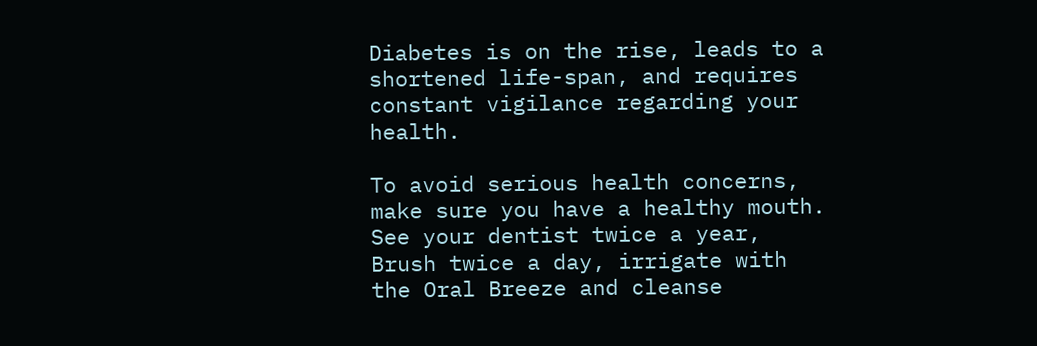Diabetes is on the rise, leads to a shortened life-span, and requires constant vigilance regarding your health.

To avoid serious health concerns, make sure you have a healthy mouth. See your dentist twice a year, Brush twice a day, irrigate with the Oral Breeze and cleanse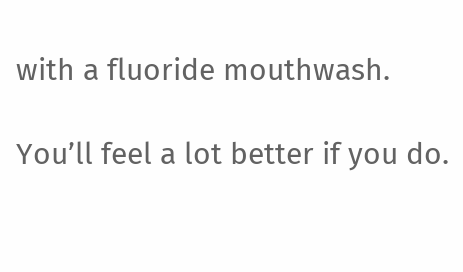with a fluoride mouthwash.

You’ll feel a lot better if you do.